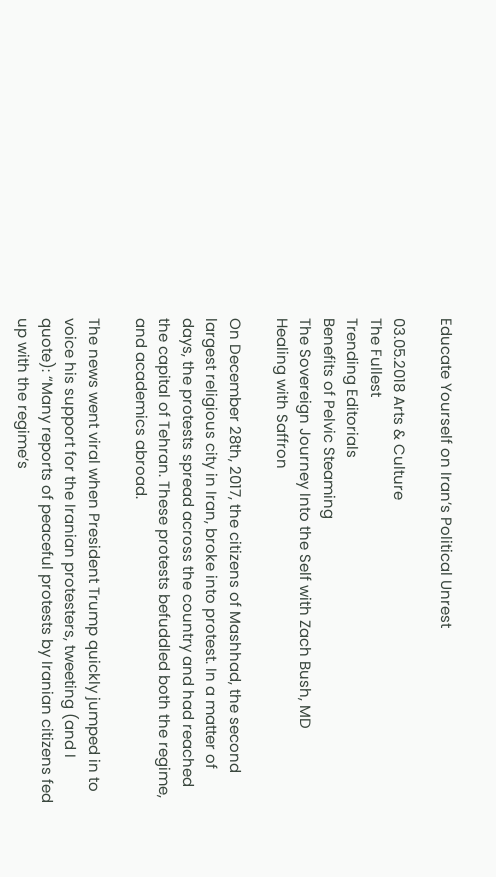Educate Yourself on Iran’s Political Unrest

03.05.2018 Arts & Culture
The Fullest
Trending Editorials
Benefits of Pelvic Steaming
The Sovereign Journey Into the Self with Zach Bush, MD
Healing with Saffron

On December 28th, 2017, the citizens of Mashhad, the second largest religious city in Iran, broke into protest. In a matter of days, the protests spread across the country and had reached the capital of Tehran. These protests befuddled both the regime, and academics abroad.

The news went viral when President Trump quickly jumped in to voice his support for the Iranian protesters, tweeting (and I quote): “Many reports of peaceful protests by Iranian citizens fed up with the regime’s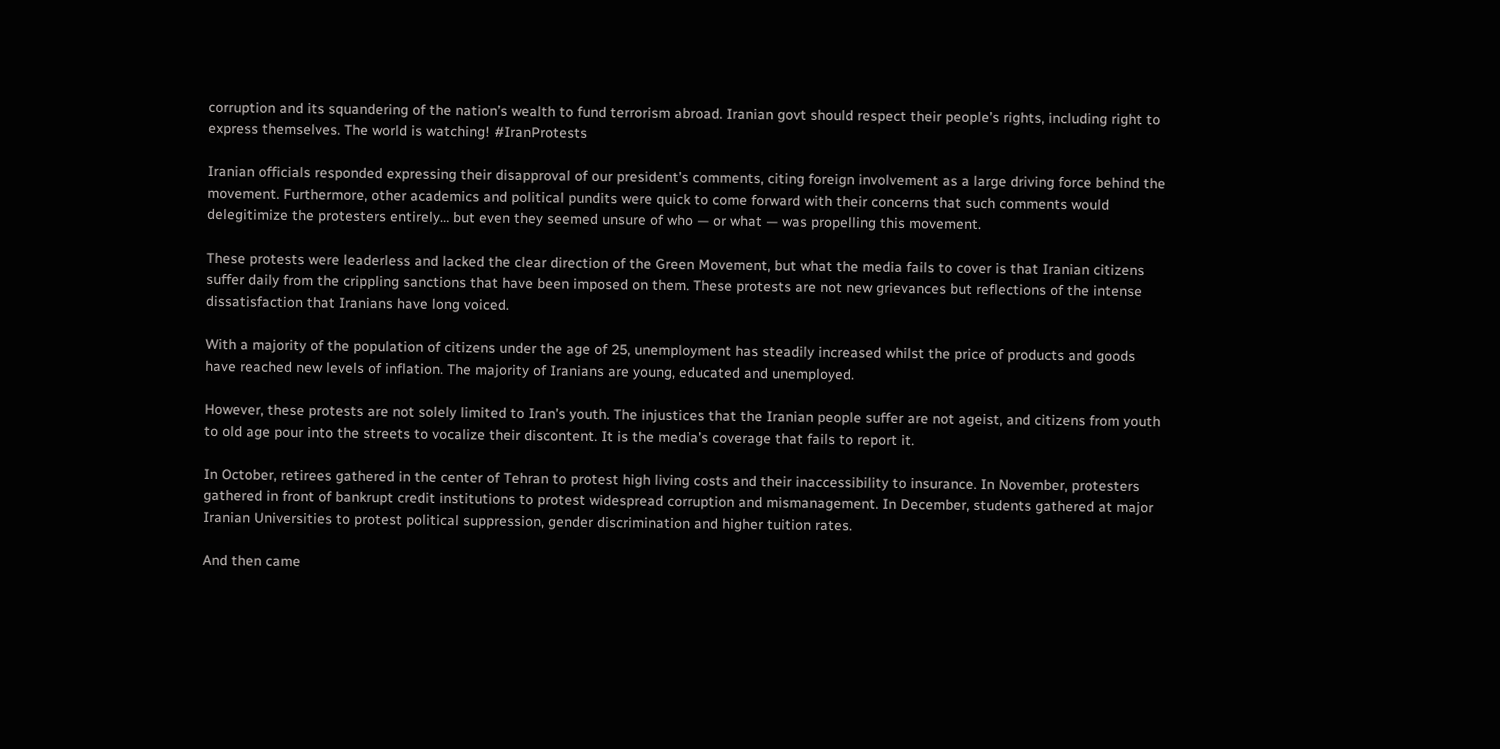corruption and its squandering of the nation’s wealth to fund terrorism abroad. Iranian govt should respect their people’s rights, including right to express themselves. The world is watching! #IranProtests

Iranian officials responded expressing their disapproval of our president’s comments, citing foreign involvement as a large driving force behind the movement. Furthermore, other academics and political pundits were quick to come forward with their concerns that such comments would delegitimize the protesters entirely… but even they seemed unsure of who — or what — was propelling this movement.

These protests were leaderless and lacked the clear direction of the Green Movement, but what the media fails to cover is that Iranian citizens suffer daily from the crippling sanctions that have been imposed on them. These protests are not new grievances but reflections of the intense dissatisfaction that Iranians have long voiced.

With a majority of the population of citizens under the age of 25, unemployment has steadily increased whilst the price of products and goods have reached new levels of inflation. The majority of Iranians are young, educated and unemployed.

However, these protests are not solely limited to Iran’s youth. The injustices that the Iranian people suffer are not ageist, and citizens from youth to old age pour into the streets to vocalize their discontent. It is the media’s coverage that fails to report it.

In October, retirees gathered in the center of Tehran to protest high living costs and their inaccessibility to insurance. In November, protesters gathered in front of bankrupt credit institutions to protest widespread corruption and mismanagement. In December, students gathered at major Iranian Universities to protest political suppression, gender discrimination and higher tuition rates.

And then came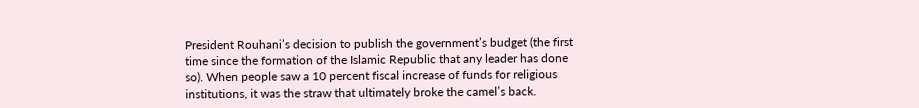President Rouhani’s decision to publish the government’s budget (the first time since the formation of the Islamic Republic that any leader has done so). When people saw a 10 percent fiscal increase of funds for religious institutions, it was the straw that ultimately broke the camel’s back.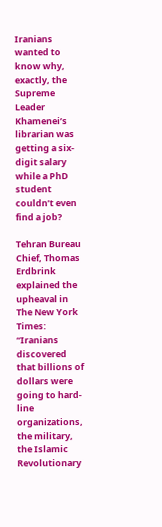Iranians wanted to know why, exactly, the Supreme Leader Khamenei’s librarian was getting a six-digit salary while a PhD student couldn’t even find a job?

Tehran Bureau Chief, Thomas Erdbrink explained the upheaval in The New York Times: “Iranians discovered that billions of dollars were going to hard-line organizations, the military, the Islamic Revolutionary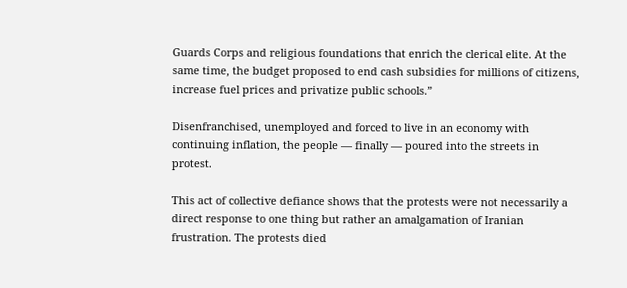Guards Corps and religious foundations that enrich the clerical elite. At the same time, the budget proposed to end cash subsidies for millions of citizens, increase fuel prices and privatize public schools.”

Disenfranchised, unemployed and forced to live in an economy with continuing inflation, the people — finally — poured into the streets in protest.

This act of collective defiance shows that the protests were not necessarily a direct response to one thing but rather an amalgamation of Iranian frustration. The protests died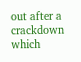out after a crackdown which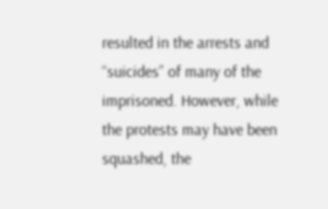resulted in the arrests and “suicides” of many of the imprisoned. However, while the protests may have been squashed, the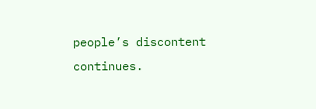people’s discontent continues.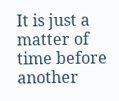It is just a matter of time before another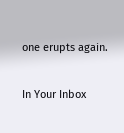one erupts again.

In Your Inbox